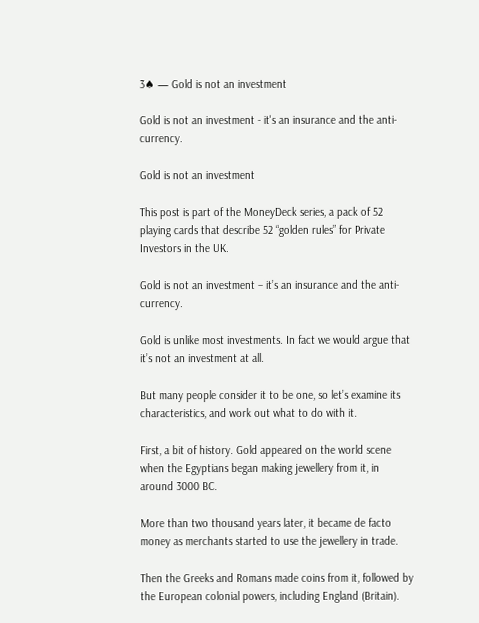3♠ — Gold is not an investment

Gold is not an investment - it's an insurance and the anti-currency.

Gold is not an investment

This post is part of the MoneyDeck series, a pack of 52 playing cards that describe 52 “golden rules” for Private Investors in the UK.

Gold is not an investment – it’s an insurance and the anti-currency.

Gold is unlike most investments. In fact we would argue that it’s not an investment at all.

But many people consider it to be one, so let’s examine its characteristics, and work out what to do with it.

First, a bit of history. Gold appeared on the world scene when the Egyptians began making jewellery from it, in around 3000 BC.

More than two thousand years later, it became de facto money as merchants started to use the jewellery in trade.

Then the Greeks and Romans made coins from it, followed by the European colonial powers, including England (Britain).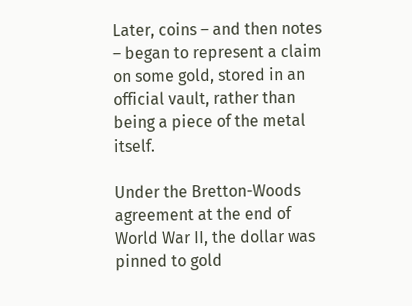Later, coins – and then notes – began to represent a claim on some gold, stored in an official vault, rather than being a piece of the metal itself.

Under the Bretton-Woods agreement at the end of World War II, the dollar was pinned to gold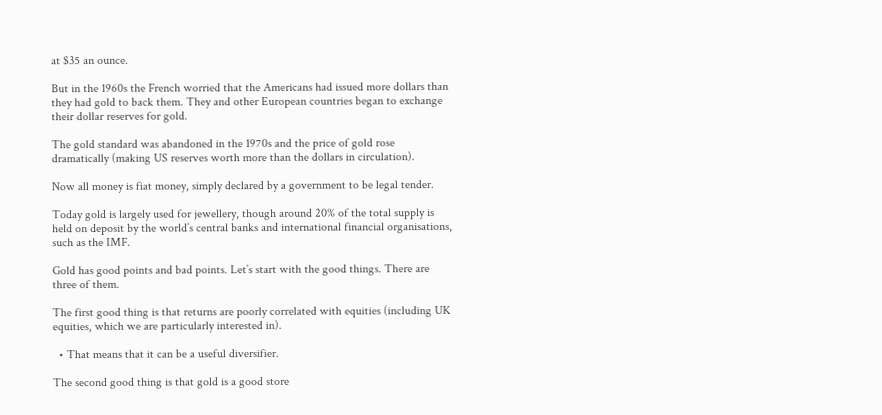at $35 an ounce.

But in the 1960s the French worried that the Americans had issued more dollars than they had gold to back them. They and other European countries began to exchange their dollar reserves for gold.

The gold standard was abandoned in the 1970s and the price of gold rose dramatically (making US reserves worth more than the dollars in circulation).

Now all money is fiat money, simply declared by a government to be legal tender.

Today gold is largely used for jewellery, though around 20% of the total supply is held on deposit by the world’s central banks and international financial organisations, such as the IMF.

Gold has good points and bad points. Let’s start with the good things. There are three of them.

The first good thing is that returns are poorly correlated with equities (including UK equities, which we are particularly interested in).

  • That means that it can be a useful diversifier.

The second good thing is that gold is a good store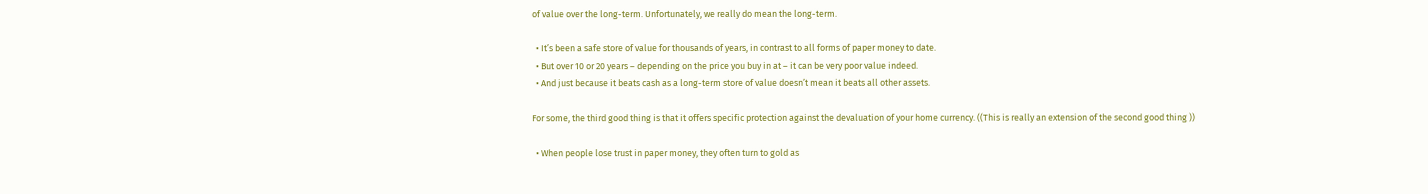of value over the long-term. Unfortunately, we really do mean the long-term.

  • It’s been a safe store of value for thousands of years, in contrast to all forms of paper money to date.
  • But over 10 or 20 years – depending on the price you buy in at – it can be very poor value indeed.
  • And just because it beats cash as a long-term store of value doesn’t mean it beats all other assets.

For some, the third good thing is that it offers specific protection against the devaluation of your home currency. ((This is really an extension of the second good thing ))

  • When people lose trust in paper money, they often turn to gold as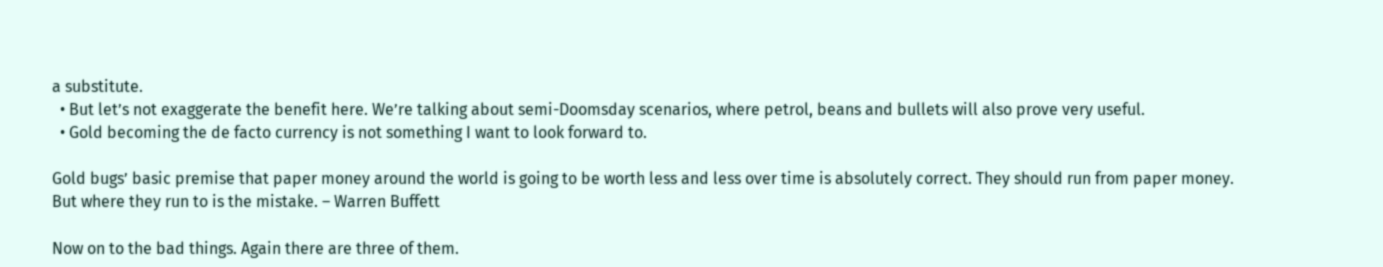a substitute.
  • But let’s not exaggerate the benefit here. We’re talking about semi-Doomsday scenarios, where petrol, beans and bullets will also prove very useful.
  • Gold becoming the de facto currency is not something I want to look forward to.

Gold bugs’ basic premise that paper money around the world is going to be worth less and less over time is absolutely correct. They should run from paper money. But where they run to is the mistake. – Warren Buffett

Now on to the bad things. Again there are three of them.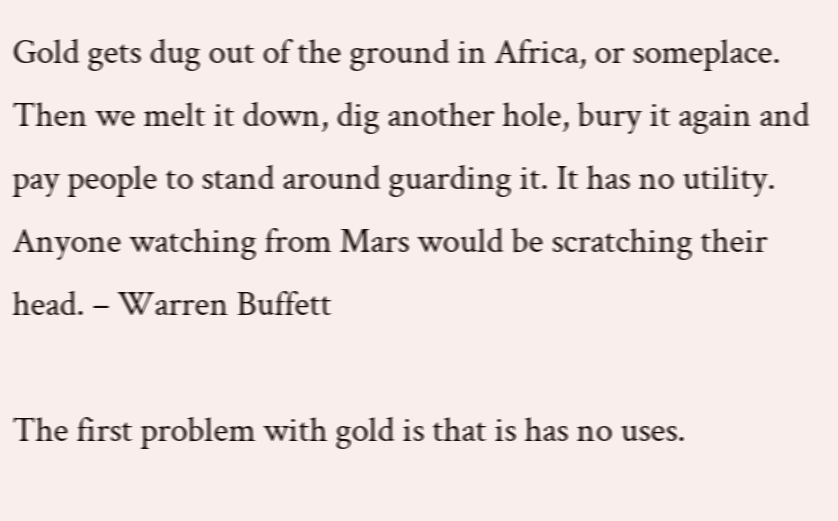Gold gets dug out of the ground in Africa, or someplace. Then we melt it down, dig another hole, bury it again and pay people to stand around guarding it. It has no utility. Anyone watching from Mars would be scratching their head. – Warren Buffett

The first problem with gold is that is has no uses.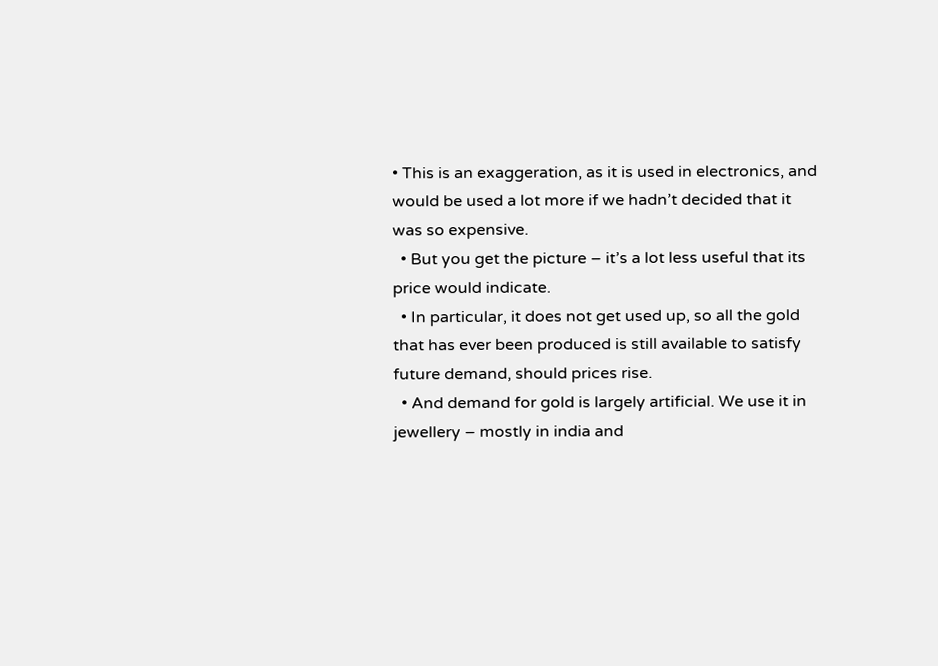• This is an exaggeration, as it is used in electronics, and would be used a lot more if we hadn’t decided that it was so expensive.
  • But you get the picture – it’s a lot less useful that its price would indicate.
  • In particular, it does not get used up, so all the gold that has ever been produced is still available to satisfy future demand, should prices rise.
  • And demand for gold is largely artificial. We use it in jewellery – mostly in india and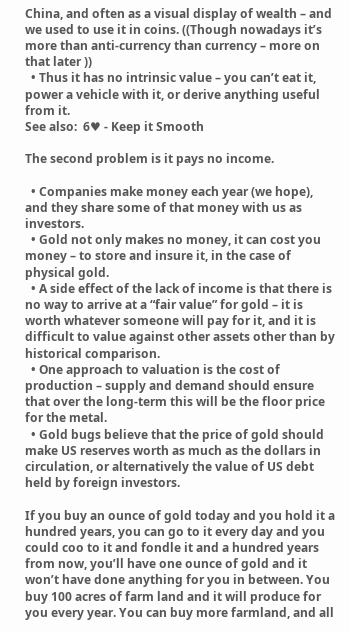China, and often as a visual display of wealth – and we used to use it in coins. ((Though nowadays it’s more than anti-currency than currency – more on that later ))
  • Thus it has no intrinsic value – you can’t eat it, power a vehicle with it, or derive anything useful from it.
See also:  6♥ - Keep it Smooth

The second problem is it pays no income.

  • Companies make money each year (we hope), and they share some of that money with us as investors.
  • Gold not only makes no money, it can cost you money – to store and insure it, in the case of physical gold.
  • A side effect of the lack of income is that there is no way to arrive at a “fair value” for gold – it is worth whatever someone will pay for it, and it is difficult to value against other assets other than by historical comparison.
  • One approach to valuation is the cost of production – supply and demand should ensure that over the long-term this will be the floor price for the metal.
  • Gold bugs believe that the price of gold should make US reserves worth as much as the dollars in circulation, or alternatively the value of US debt held by foreign investors.

If you buy an ounce of gold today and you hold it a hundred years, you can go to it every day and you could coo to it and fondle it and a hundred years from now, you’ll have one ounce of gold and it won’t have done anything for you in between. You buy 100 acres of farm land and it will produce for you every year. You can buy more farmland, and all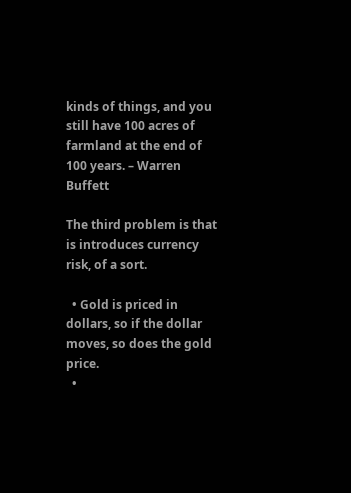kinds of things, and you still have 100 acres of farmland at the end of 100 years. – Warren Buffett

The third problem is that is introduces currency risk, of a sort.

  • Gold is priced in dollars, so if the dollar moves, so does the gold price.
  •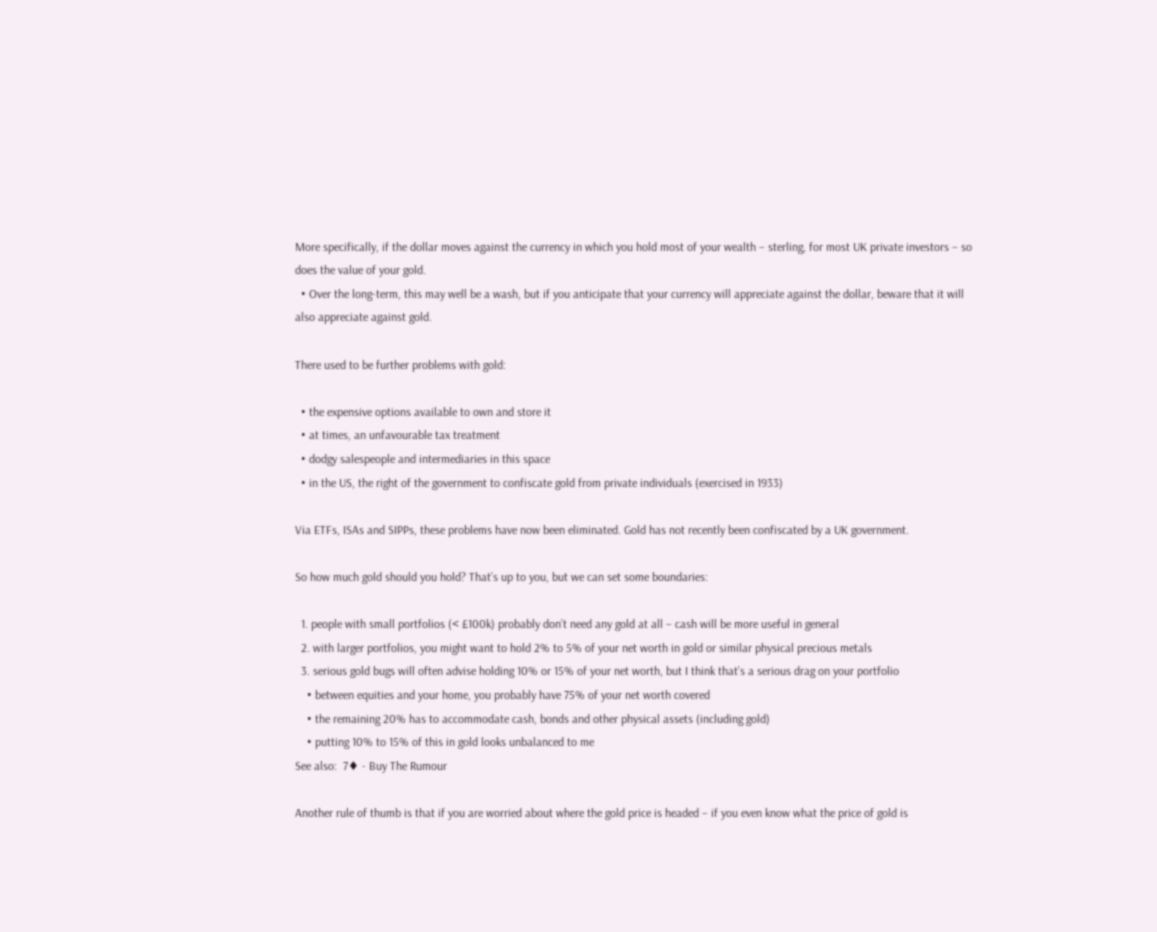More specifically, if the dollar moves against the currency in which you hold most of your wealth – sterling, for most UK private investors – so does the value of your gold.
  • Over the long-term, this may well be a wash, but if you anticipate that your currency will appreciate against the dollar, beware that it will also appreciate against gold.

There used to be further problems with gold:

  • the expensive options available to own and store it
  • at times, an unfavourable tax treatment
  • dodgy salespeople and intermediaries in this space
  • in the US, the right of the government to confiscate gold from private individuals (exercised in 1933)

Via ETFs, ISAs and SIPPs, these problems have now been eliminated. Gold has not recently been confiscated by a UK government.

So how much gold should you hold? That’s up to you, but we can set some boundaries:

  1. people with small portfolios (< £100k) probably don’t need any gold at all – cash will be more useful in general
  2. with larger portfolios, you might want to hold 2% to 5% of your net worth in gold or similar physical precious metals
  3. serious gold bugs will often advise holding 10% or 15% of your net worth, but I think that’s a serious drag on your portfolio
    • between equities and your home, you probably have 75% of your net worth covered
    • the remaining 20% has to accommodate cash, bonds and other physical assets (including gold)
    • putting 10% to 15% of this in gold looks unbalanced to me
See also:  7♦ - Buy The Rumour

Another rule of thumb is that if you are worried about where the gold price is headed – if you even know what the price of gold is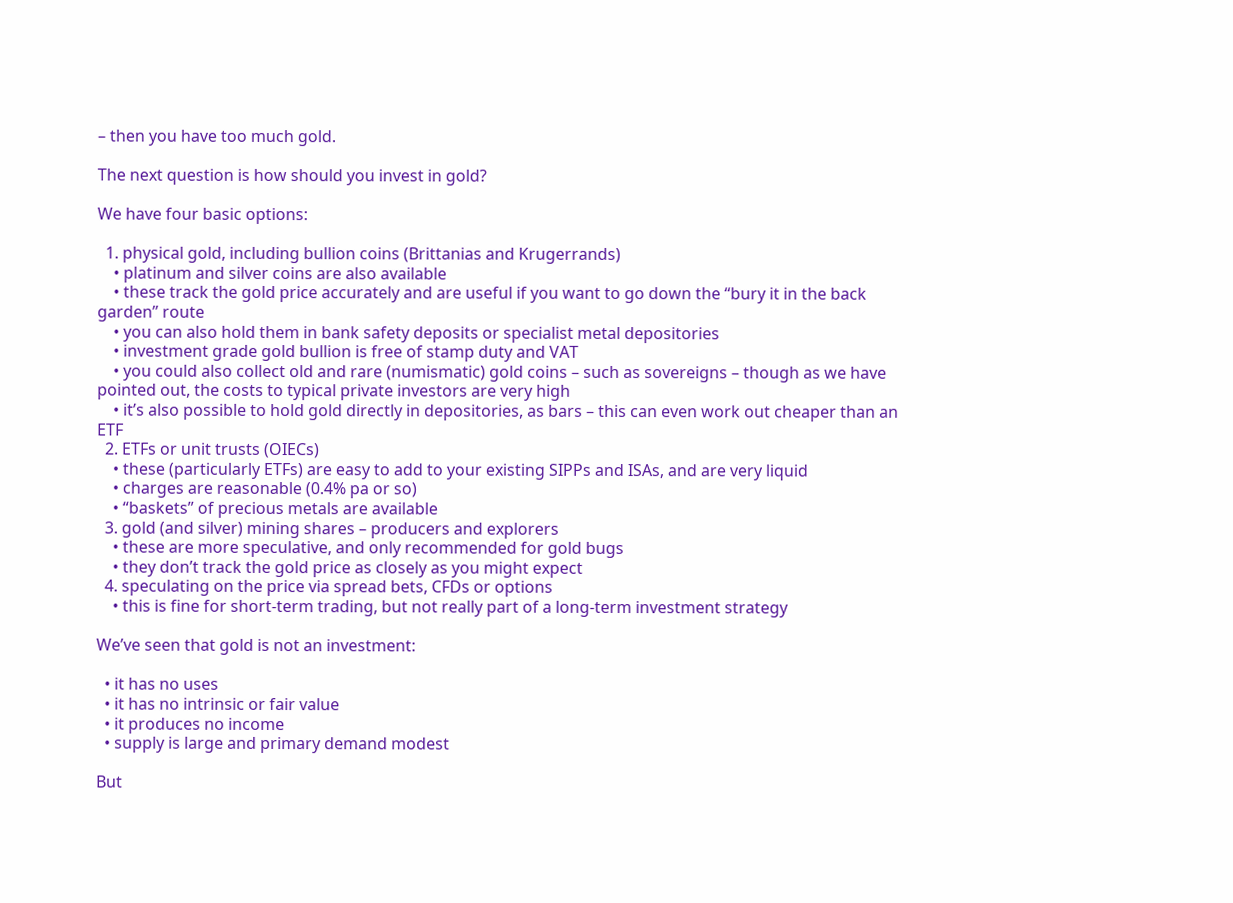– then you have too much gold.

The next question is how should you invest in gold?

We have four basic options:

  1. physical gold, including bullion coins (Brittanias and Krugerrands)
    • platinum and silver coins are also available
    • these track the gold price accurately and are useful if you want to go down the “bury it in the back garden” route
    • you can also hold them in bank safety deposits or specialist metal depositories
    • investment grade gold bullion is free of stamp duty and VAT
    • you could also collect old and rare (numismatic) gold coins – such as sovereigns – though as we have pointed out, the costs to typical private investors are very high
    • it’s also possible to hold gold directly in depositories, as bars – this can even work out cheaper than an ETF
  2. ETFs or unit trusts (OIECs)
    • these (particularly ETFs) are easy to add to your existing SIPPs and ISAs, and are very liquid
    • charges are reasonable (0.4% pa or so)
    • “baskets” of precious metals are available
  3. gold (and silver) mining shares – producers and explorers
    • these are more speculative, and only recommended for gold bugs
    • they don’t track the gold price as closely as you might expect
  4. speculating on the price via spread bets, CFDs or options
    • this is fine for short-term trading, but not really part of a long-term investment strategy

We’ve seen that gold is not an investment:

  • it has no uses
  • it has no intrinsic or fair value
  • it produces no income
  • supply is large and primary demand modest

But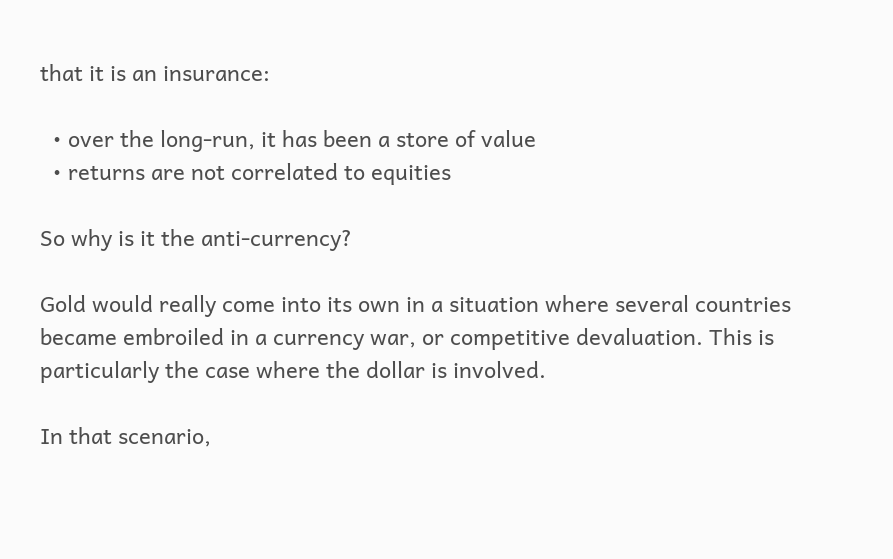that it is an insurance:

  • over the long-run, it has been a store of value
  • returns are not correlated to equities

So why is it the anti-currency?

Gold would really come into its own in a situation where several countries became embroiled in a currency war, or competitive devaluation. This is particularly the case where the dollar is involved.

In that scenario,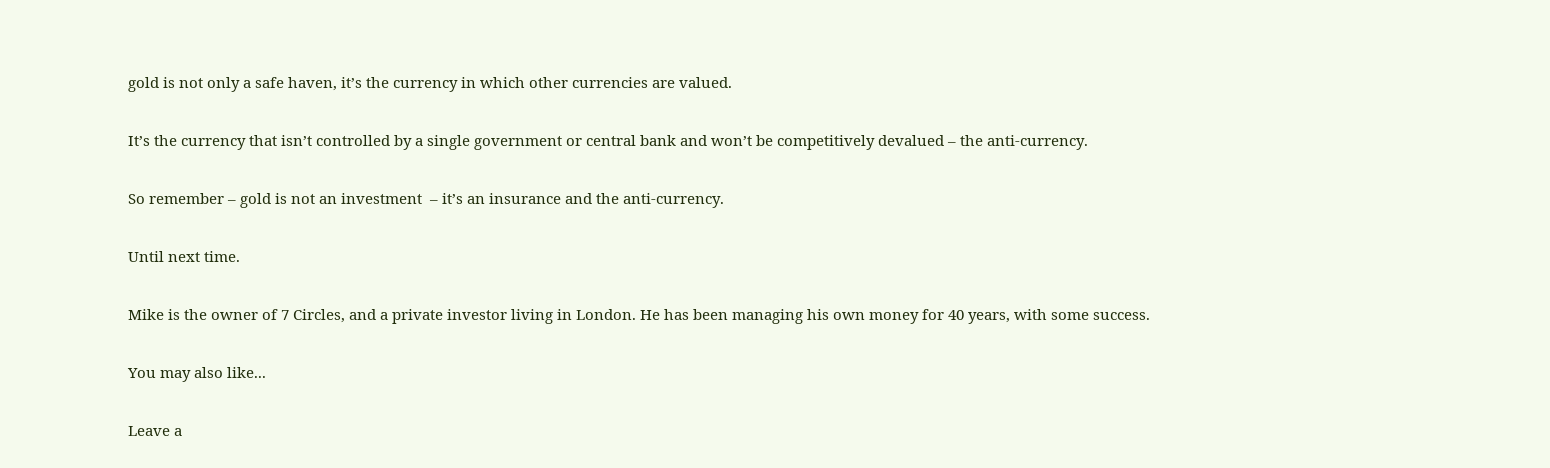gold is not only a safe haven, it’s the currency in which other currencies are valued.

It’s the currency that isn’t controlled by a single government or central bank and won’t be competitively devalued – the anti-currency.

So remember – gold is not an investment  – it’s an insurance and the anti-currency.

Until next time.

Mike is the owner of 7 Circles, and a private investor living in London. He has been managing his own money for 40 years, with some success.

You may also like...

Leave a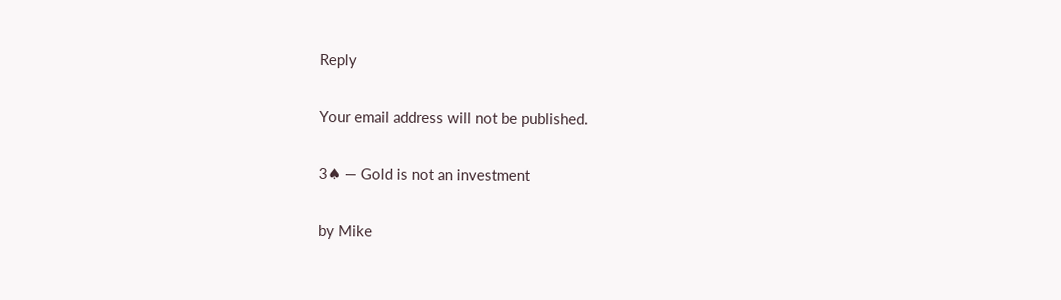Reply

Your email address will not be published.

3♠ — Gold is not an investment

by Mike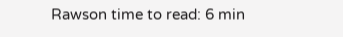Rawson time to read: 6 min